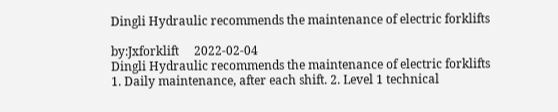Dingli Hydraulic recommends the maintenance of electric forklifts

by:Jxforklift     2022-02-04
Dingli Hydraulic recommends the maintenance of electric forklifts 1. Daily maintenance, after each shift. 2. Level 1 technical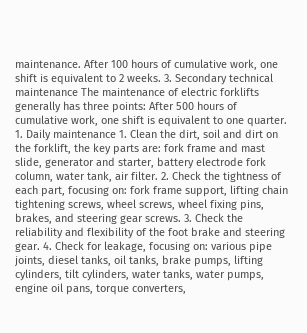maintenance. After 100 hours of cumulative work, one shift is equivalent to 2 weeks. 3. Secondary technical maintenance The maintenance of electric forklifts generally has three points: After 500 hours of cumulative work, one shift is equivalent to one quarter. 1. Daily maintenance 1. Clean the dirt, soil and dirt on the forklift, the key parts are: fork frame and mast slide, generator and starter, battery electrode fork column, water tank, air filter. 2. Check the tightness of each part, focusing on: fork frame support, lifting chain tightening screws, wheel screws, wheel fixing pins, brakes, and steering gear screws. 3. Check the reliability and flexibility of the foot brake and steering gear. 4. Check for leakage, focusing on: various pipe joints, diesel tanks, oil tanks, brake pumps, lifting cylinders, tilt cylinders, water tanks, water pumps, engine oil pans, torque converters,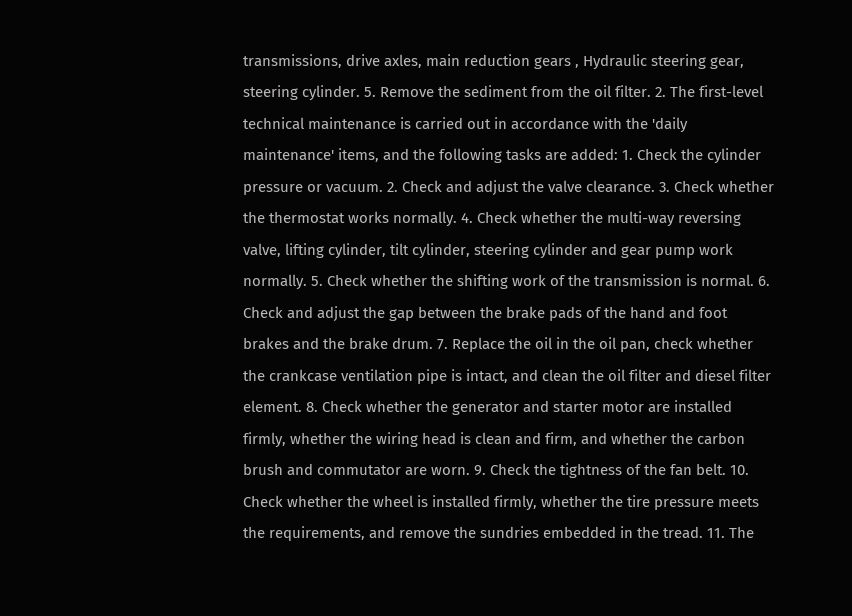transmissions, drive axles, main reduction gears , Hydraulic steering gear, steering cylinder. 5. Remove the sediment from the oil filter. 2. The first-level technical maintenance is carried out in accordance with the 'daily maintenance' items, and the following tasks are added: 1. Check the cylinder pressure or vacuum. 2. Check and adjust the valve clearance. 3. Check whether the thermostat works normally. 4. Check whether the multi-way reversing valve, lifting cylinder, tilt cylinder, steering cylinder and gear pump work normally. 5. Check whether the shifting work of the transmission is normal. 6. Check and adjust the gap between the brake pads of the hand and foot brakes and the brake drum. 7. Replace the oil in the oil pan, check whether the crankcase ventilation pipe is intact, and clean the oil filter and diesel filter element. 8. Check whether the generator and starter motor are installed firmly, whether the wiring head is clean and firm, and whether the carbon brush and commutator are worn. 9. Check the tightness of the fan belt. 10. Check whether the wheel is installed firmly, whether the tire pressure meets the requirements, and remove the sundries embedded in the tread. 11. The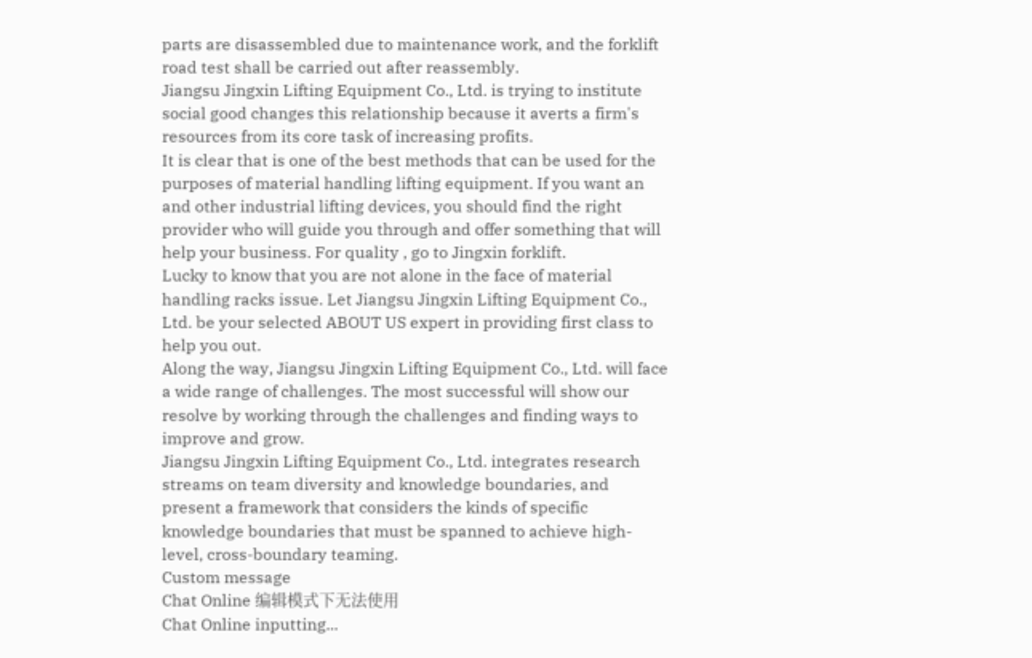parts are disassembled due to maintenance work, and the forklift road test shall be carried out after reassembly.
Jiangsu Jingxin Lifting Equipment Co., Ltd. is trying to institute social good changes this relationship because it averts a firm's resources from its core task of increasing profits.
It is clear that is one of the best methods that can be used for the purposes of material handling lifting equipment. If you want an and other industrial lifting devices, you should find the right provider who will guide you through and offer something that will help your business. For quality , go to Jingxin forklift.
Lucky to know that you are not alone in the face of material handling racks issue. Let Jiangsu Jingxin Lifting Equipment Co., Ltd. be your selected ABOUT US expert in providing first class to help you out.
Along the way, Jiangsu Jingxin Lifting Equipment Co., Ltd. will face a wide range of challenges. The most successful will show our resolve by working through the challenges and finding ways to improve and grow.
Jiangsu Jingxin Lifting Equipment Co., Ltd. integrates research streams on team diversity and knowledge boundaries, and present a framework that considers the kinds of specific knowledge boundaries that must be spanned to achieve high-level, cross-boundary teaming.
Custom message
Chat Online 编辑模式下无法使用
Chat Online inputting...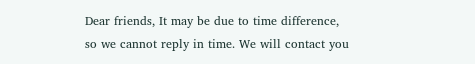Dear friends, It may be due to time difference, so we cannot reply in time. We will contact you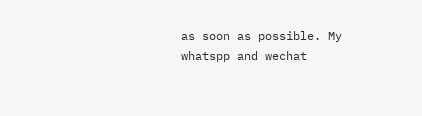as soon as possible. My whatspp and wechat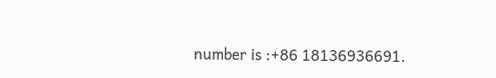number is :+86 18136936691.